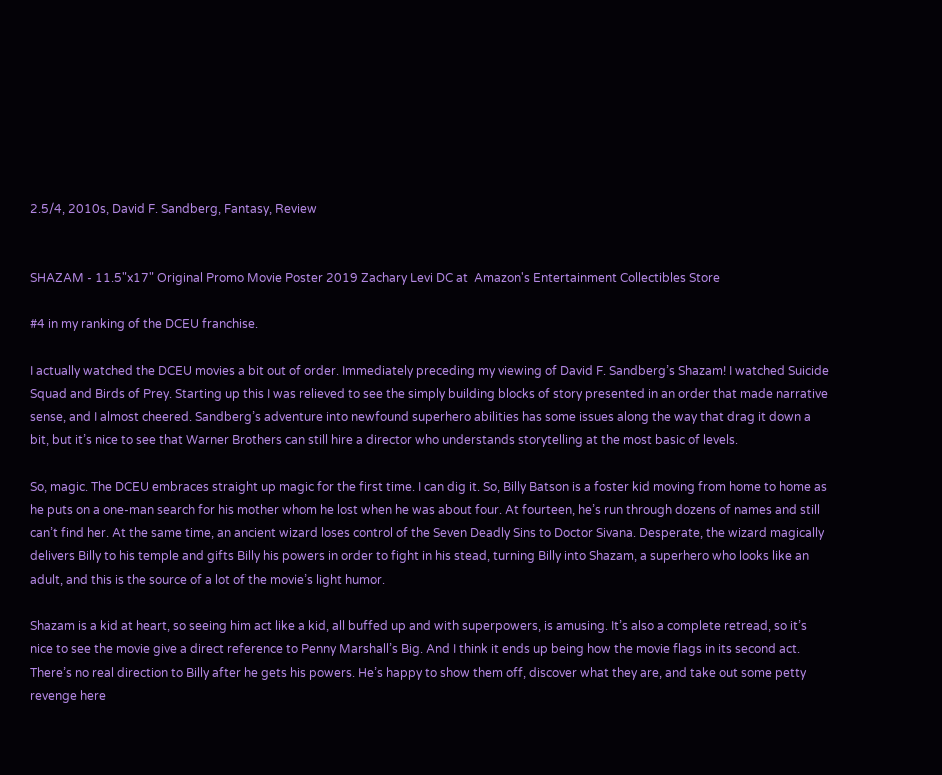2.5/4, 2010s, David F. Sandberg, Fantasy, Review


SHAZAM - 11.5"x17" Original Promo Movie Poster 2019 Zachary Levi DC at  Amazon's Entertainment Collectibles Store

#4 in my ranking of the DCEU franchise.

I actually watched the DCEU movies a bit out of order. Immediately preceding my viewing of David F. Sandberg’s Shazam! I watched Suicide Squad and Birds of Prey. Starting up this I was relieved to see the simply building blocks of story presented in an order that made narrative sense, and I almost cheered. Sandberg’s adventure into newfound superhero abilities has some issues along the way that drag it down a bit, but it’s nice to see that Warner Brothers can still hire a director who understands storytelling at the most basic of levels.

So, magic. The DCEU embraces straight up magic for the first time. I can dig it. So, Billy Batson is a foster kid moving from home to home as he puts on a one-man search for his mother whom he lost when he was about four. At fourteen, he’s run through dozens of names and still can’t find her. At the same time, an ancient wizard loses control of the Seven Deadly Sins to Doctor Sivana. Desperate, the wizard magically delivers Billy to his temple and gifts Billy his powers in order to fight in his stead, turning Billy into Shazam, a superhero who looks like an adult, and this is the source of a lot of the movie’s light humor.

Shazam is a kid at heart, so seeing him act like a kid, all buffed up and with superpowers, is amusing. It’s also a complete retread, so it’s nice to see the movie give a direct reference to Penny Marshall’s Big. And I think it ends up being how the movie flags in its second act. There’s no real direction to Billy after he gets his powers. He’s happy to show them off, discover what they are, and take out some petty revenge here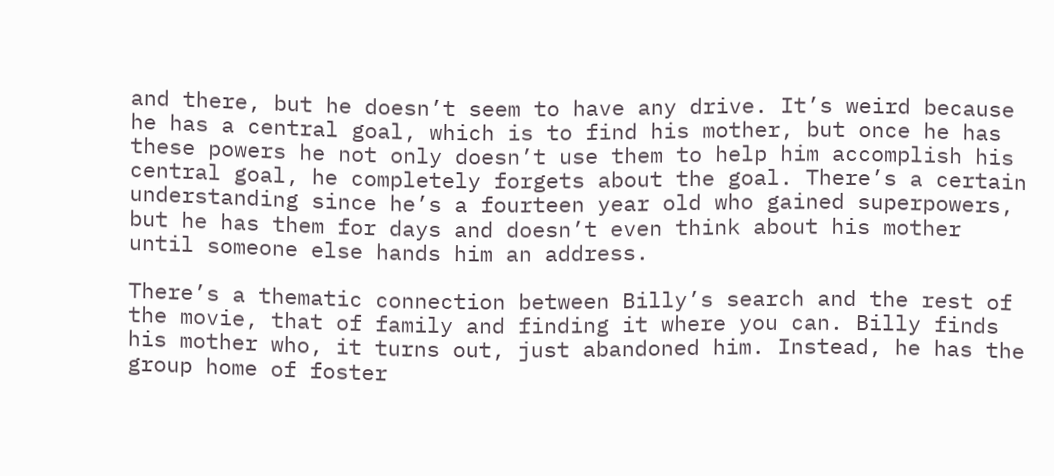and there, but he doesn’t seem to have any drive. It’s weird because he has a central goal, which is to find his mother, but once he has these powers he not only doesn’t use them to help him accomplish his central goal, he completely forgets about the goal. There’s a certain understanding since he’s a fourteen year old who gained superpowers, but he has them for days and doesn’t even think about his mother until someone else hands him an address.

There’s a thematic connection between Billy’s search and the rest of the movie, that of family and finding it where you can. Billy finds his mother who, it turns out, just abandoned him. Instead, he has the group home of foster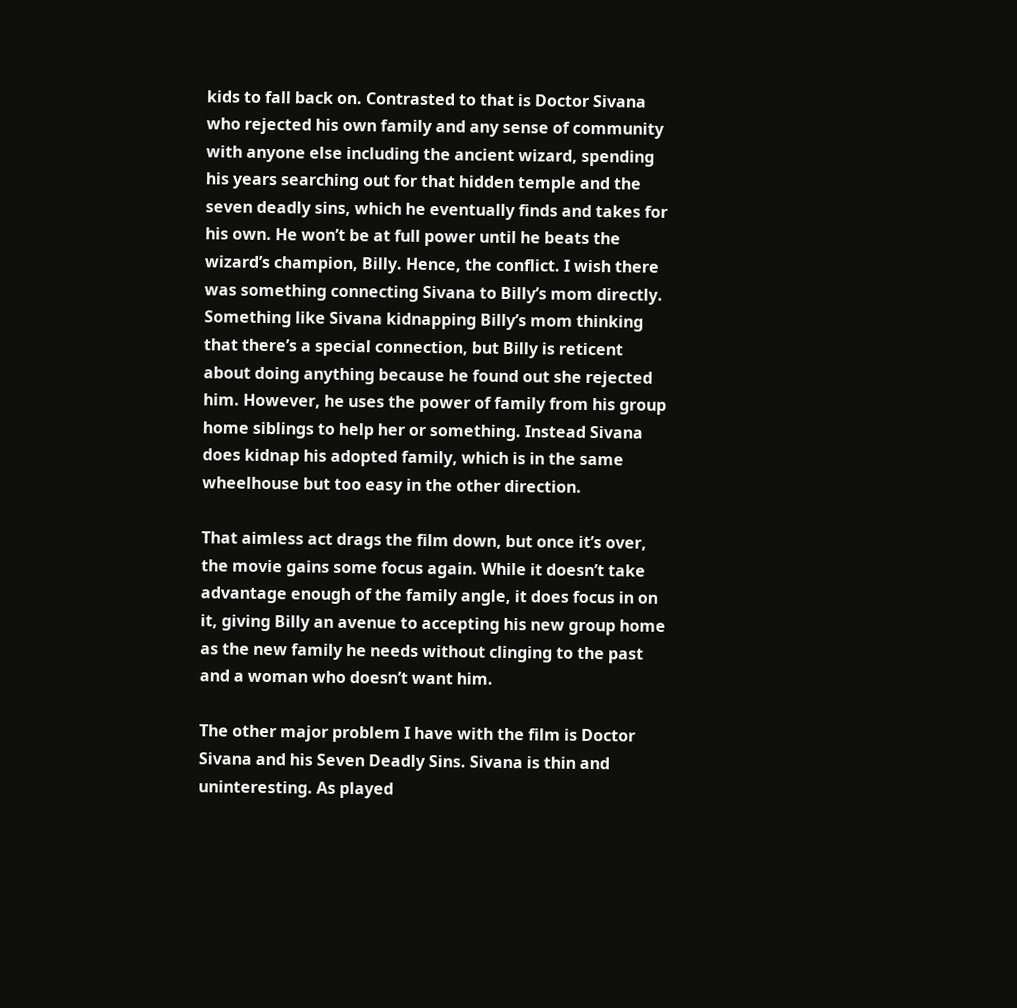kids to fall back on. Contrasted to that is Doctor Sivana who rejected his own family and any sense of community with anyone else including the ancient wizard, spending his years searching out for that hidden temple and the seven deadly sins, which he eventually finds and takes for his own. He won’t be at full power until he beats the wizard’s champion, Billy. Hence, the conflict. I wish there was something connecting Sivana to Billy’s mom directly. Something like Sivana kidnapping Billy’s mom thinking that there’s a special connection, but Billy is reticent about doing anything because he found out she rejected him. However, he uses the power of family from his group home siblings to help her or something. Instead Sivana does kidnap his adopted family, which is in the same wheelhouse but too easy in the other direction.

That aimless act drags the film down, but once it’s over, the movie gains some focus again. While it doesn’t take advantage enough of the family angle, it does focus in on it, giving Billy an avenue to accepting his new group home as the new family he needs without clinging to the past and a woman who doesn’t want him.

The other major problem I have with the film is Doctor Sivana and his Seven Deadly Sins. Sivana is thin and uninteresting. As played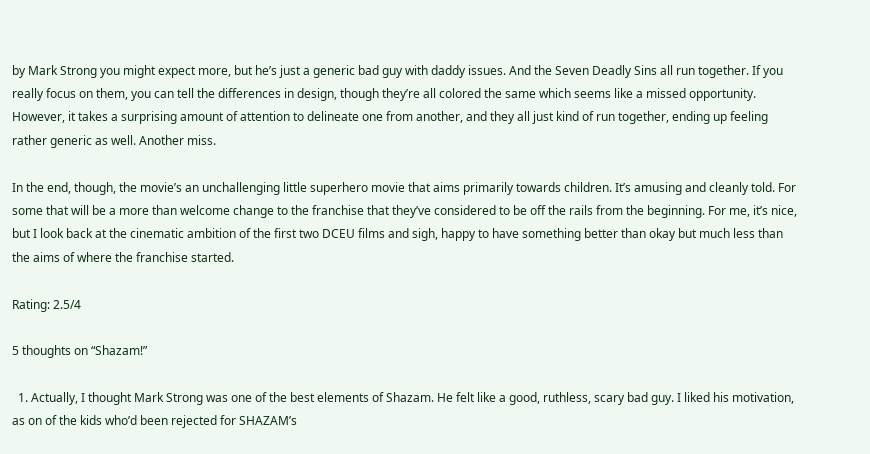by Mark Strong you might expect more, but he’s just a generic bad guy with daddy issues. And the Seven Deadly Sins all run together. If you really focus on them, you can tell the differences in design, though they’re all colored the same which seems like a missed opportunity. However, it takes a surprising amount of attention to delineate one from another, and they all just kind of run together, ending up feeling rather generic as well. Another miss.

In the end, though, the movie’s an unchallenging little superhero movie that aims primarily towards children. It’s amusing and cleanly told. For some that will be a more than welcome change to the franchise that they’ve considered to be off the rails from the beginning. For me, it’s nice, but I look back at the cinematic ambition of the first two DCEU films and sigh, happy to have something better than okay but much less than the aims of where the franchise started.

Rating: 2.5/4

5 thoughts on “Shazam!”

  1. Actually, I thought Mark Strong was one of the best elements of Shazam. He felt like a good, ruthless, scary bad guy. I liked his motivation, as on of the kids who’d been rejected for SHAZAM’s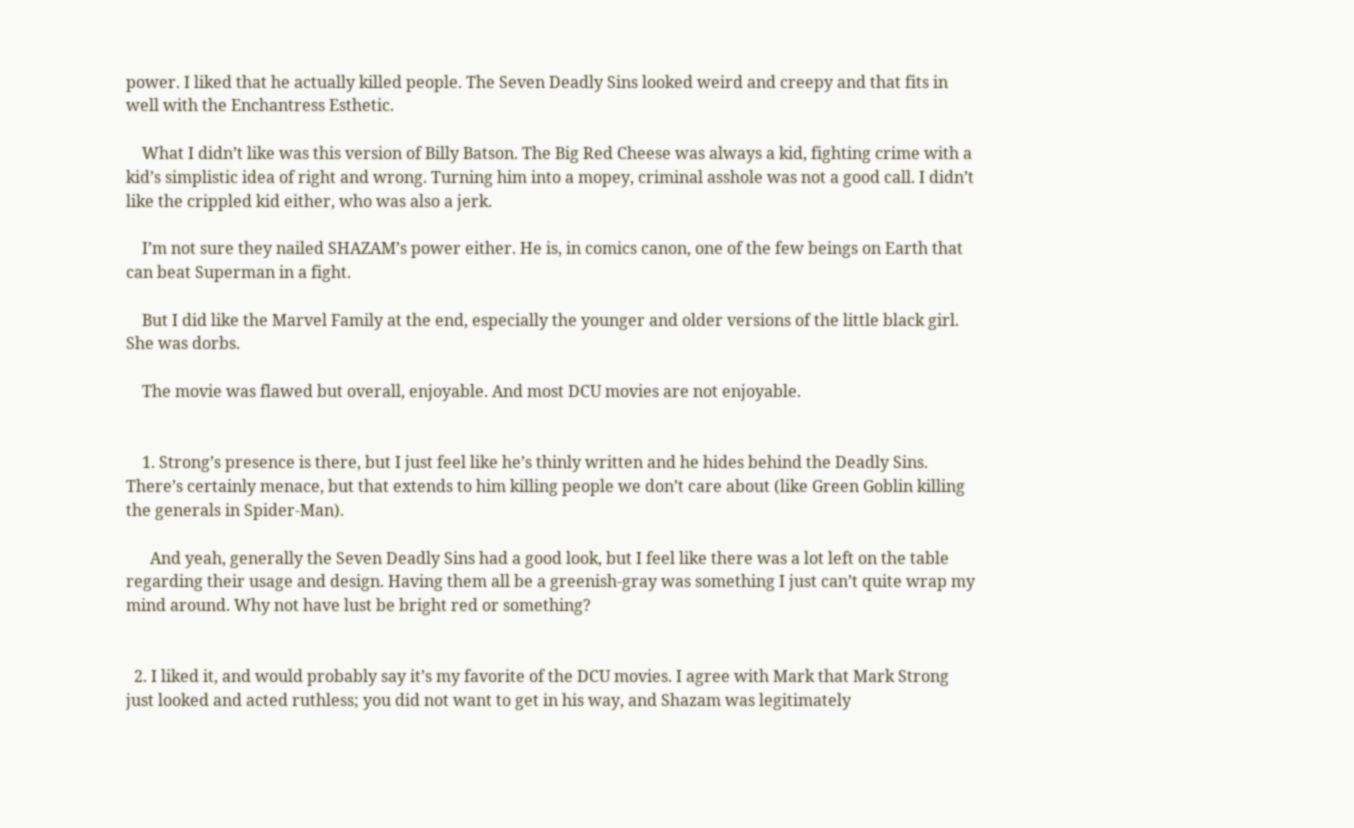power. I liked that he actually killed people. The Seven Deadly Sins looked weird and creepy and that fits in well with the Enchantress Esthetic.

    What I didn’t like was this version of Billy Batson. The Big Red Cheese was always a kid, fighting crime with a kid’s simplistic idea of right and wrong. Turning him into a mopey, criminal asshole was not a good call. I didn’t like the crippled kid either, who was also a jerk.

    I’m not sure they nailed SHAZAM’s power either. He is, in comics canon, one of the few beings on Earth that can beat Superman in a fight.

    But I did like the Marvel Family at the end, especially the younger and older versions of the little black girl. She was dorbs.

    The movie was flawed but overall, enjoyable. And most DCU movies are not enjoyable.


    1. Strong’s presence is there, but I just feel like he’s thinly written and he hides behind the Deadly Sins. There’s certainly menace, but that extends to him killing people we don’t care about (like Green Goblin killing the generals in Spider-Man).

      And yeah, generally the Seven Deadly Sins had a good look, but I feel like there was a lot left on the table regarding their usage and design. Having them all be a greenish-gray was something I just can’t quite wrap my mind around. Why not have lust be bright red or something?


  2. I liked it, and would probably say it’s my favorite of the DCU movies. I agree with Mark that Mark Strong just looked and acted ruthless; you did not want to get in his way, and Shazam was legitimately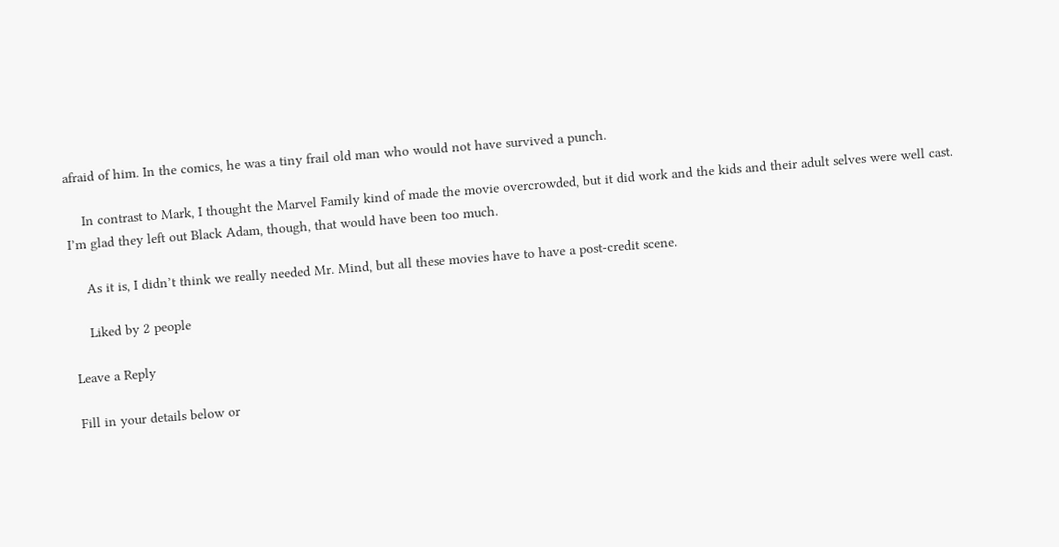afraid of him. In the comics, he was a tiny frail old man who would not have survived a punch.

    In contrast to Mark, I thought the Marvel Family kind of made the movie overcrowded, but it did work and the kids and their adult selves were well cast. I’m glad they left out Black Adam, though, that would have been too much.

    As it is, I didn’t think we really needed Mr. Mind, but all these movies have to have a post-credit scene.

    Liked by 2 people

Leave a Reply

Fill in your details below or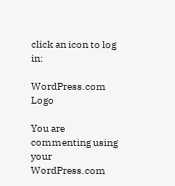click an icon to log in:

WordPress.com Logo

You are commenting using your WordPress.com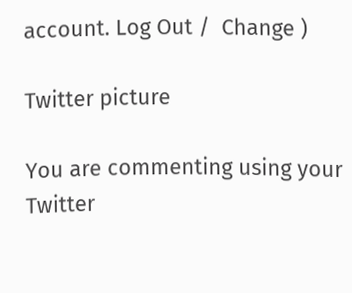account. Log Out /  Change )

Twitter picture

You are commenting using your Twitter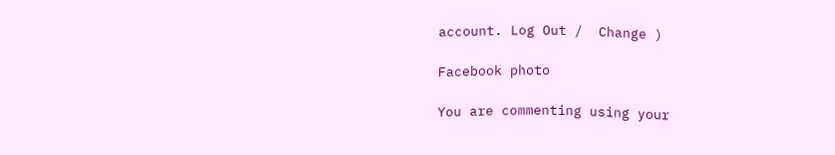account. Log Out /  Change )

Facebook photo

You are commenting using your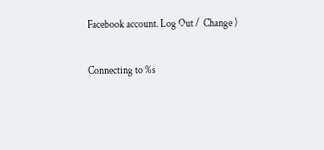Facebook account. Log Out /  Change )

Connecting to %s